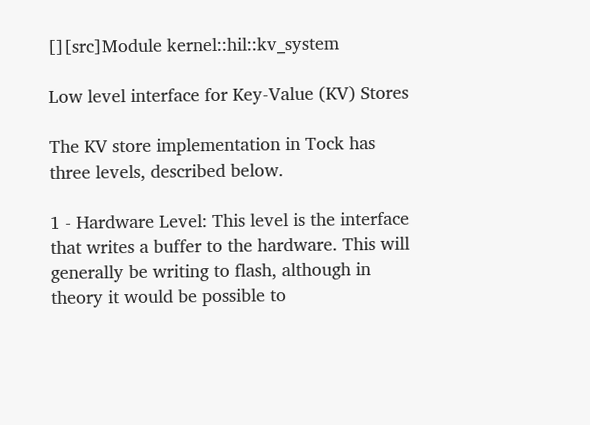[][src]Module kernel::hil::kv_system

Low level interface for Key-Value (KV) Stores

The KV store implementation in Tock has three levels, described below.

1 - Hardware Level: This level is the interface that writes a buffer to the hardware. This will generally be writing to flash, although in theory it would be possible to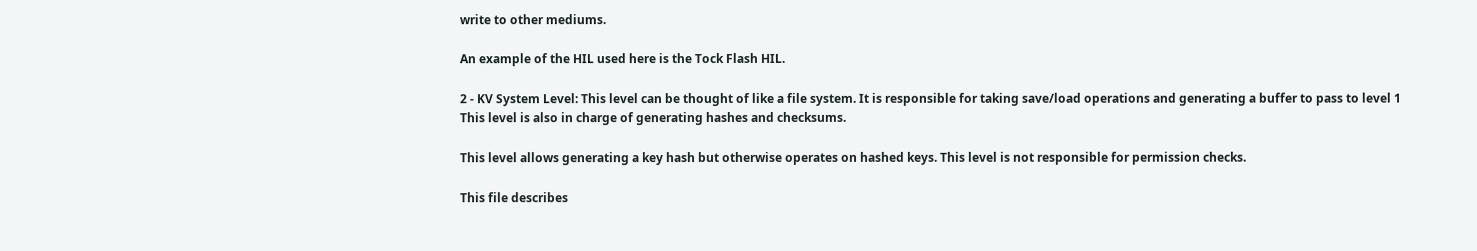write to other mediums.

An example of the HIL used here is the Tock Flash HIL.

2 - KV System Level: This level can be thought of like a file system. It is responsible for taking save/load operations and generating a buffer to pass to level 1 This level is also in charge of generating hashes and checksums.

This level allows generating a key hash but otherwise operates on hashed keys. This level is not responsible for permission checks.

This file describes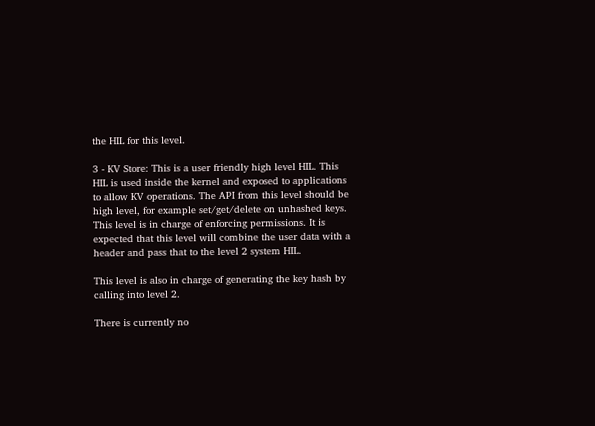the HIL for this level.

3 - KV Store: This is a user friendly high level HIL. This HIL is used inside the kernel and exposed to applications to allow KV operations. The API from this level should be high level, for example set/get/delete on unhashed keys. This level is in charge of enforcing permissions. It is expected that this level will combine the user data with a header and pass that to the level 2 system HIL.

This level is also in charge of generating the key hash by calling into level 2.

There is currently no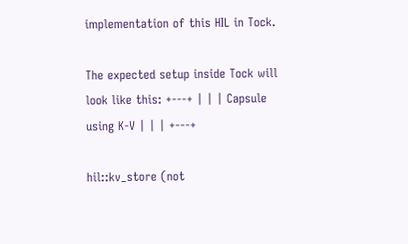implementation of this HIL in Tock.

The expected setup inside Tock will look like this: +---+ | | | Capsule using K-V | | | +---+

hil::kv_store (not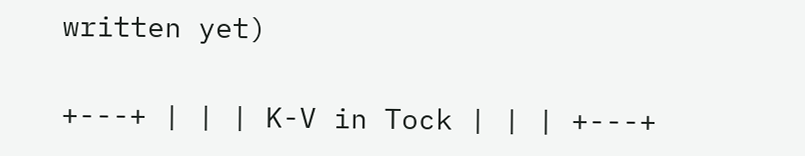written yet)

+---+ | | | K-V in Tock | | | +---+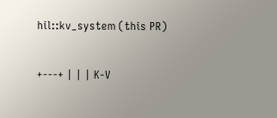hil::kv_system (this PR)

+---+ | | | K-V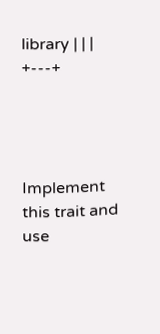library | | | +---+




Implement this trait and use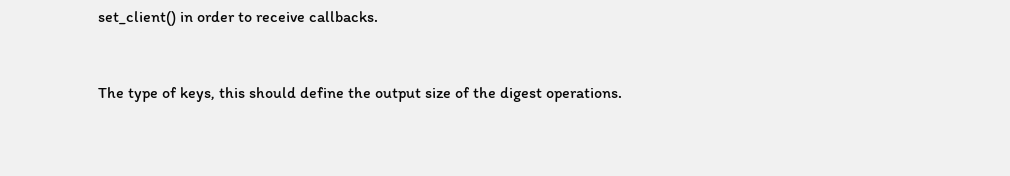set_client() in order to receive callbacks.


The type of keys, this should define the output size of the digest operations.